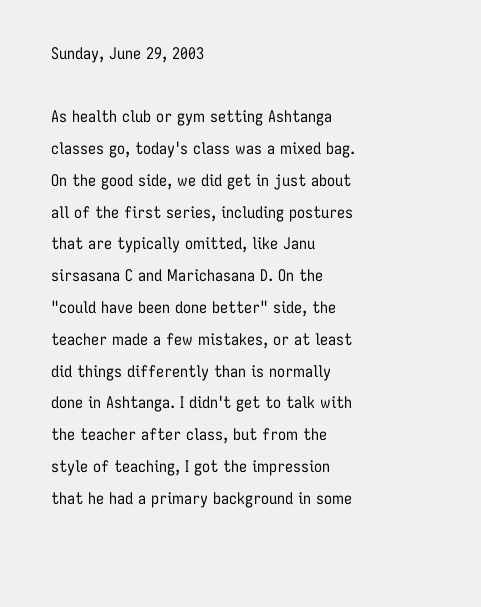Sunday, June 29, 2003

As health club or gym setting Ashtanga classes go, today's class was a mixed bag. On the good side, we did get in just about all of the first series, including postures that are typically omitted, like Janu sirsasana C and Marichasana D. On the "could have been done better" side, the teacher made a few mistakes, or at least did things differently than is normally done in Ashtanga. I didn't get to talk with the teacher after class, but from the style of teaching, I got the impression that he had a primary background in some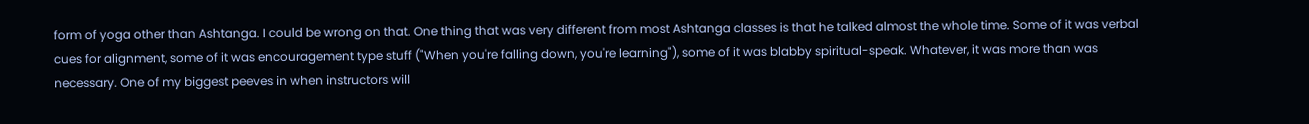form of yoga other than Ashtanga. I could be wrong on that. One thing that was very different from most Ashtanga classes is that he talked almost the whole time. Some of it was verbal cues for alignment, some of it was encouragement type stuff ("When you're falling down, you're learning"), some of it was blabby spiritual-speak. Whatever, it was more than was necessary. One of my biggest peeves in when instructors will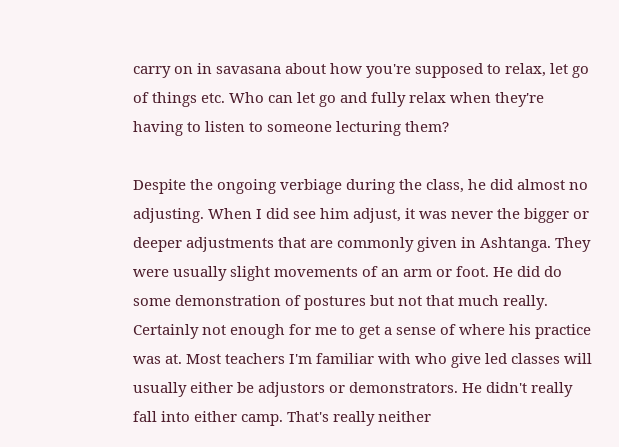carry on in savasana about how you're supposed to relax, let go of things etc. Who can let go and fully relax when they're having to listen to someone lecturing them?

Despite the ongoing verbiage during the class, he did almost no adjusting. When I did see him adjust, it was never the bigger or deeper adjustments that are commonly given in Ashtanga. They were usually slight movements of an arm or foot. He did do some demonstration of postures but not that much really. Certainly not enough for me to get a sense of where his practice was at. Most teachers I'm familiar with who give led classes will usually either be adjustors or demonstrators. He didn't really fall into either camp. That's really neither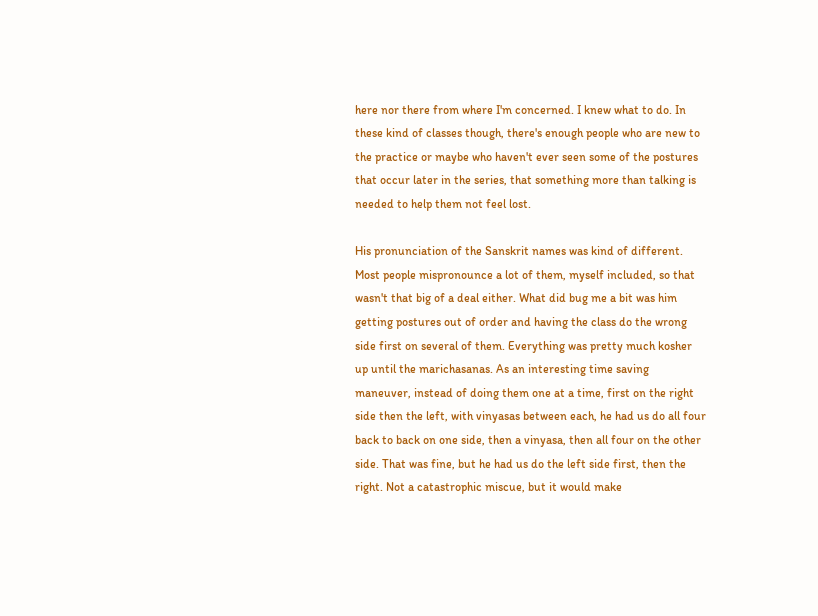here nor there from where I'm concerned. I knew what to do. In these kind of classes though, there's enough people who are new to the practice or maybe who haven't ever seen some of the postures that occur later in the series, that something more than talking is needed to help them not feel lost.

His pronunciation of the Sanskrit names was kind of different. Most people mispronounce a lot of them, myself included, so that wasn't that big of a deal either. What did bug me a bit was him getting postures out of order and having the class do the wrong side first on several of them. Everything was pretty much kosher up until the marichasanas. As an interesting time saving maneuver, instead of doing them one at a time, first on the right side then the left, with vinyasas between each, he had us do all four back to back on one side, then a vinyasa, then all four on the other side. That was fine, but he had us do the left side first, then the right. Not a catastrophic miscue, but it would make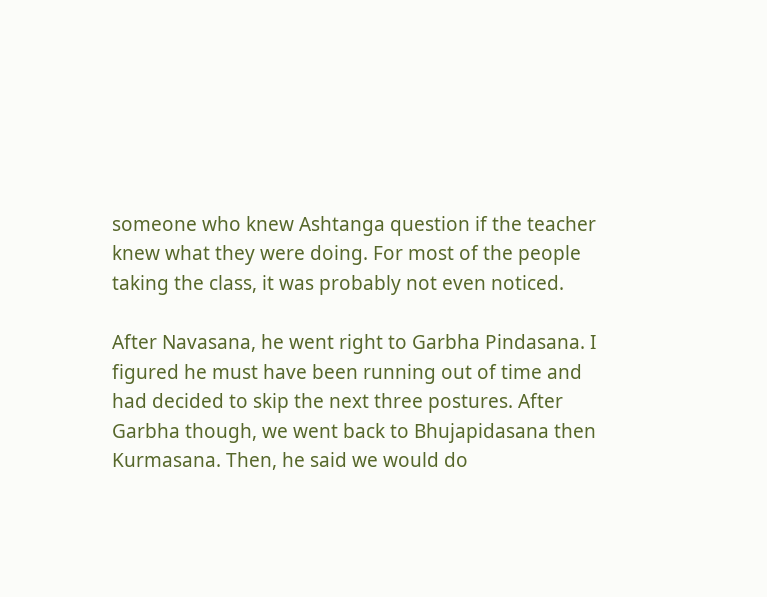someone who knew Ashtanga question if the teacher knew what they were doing. For most of the people taking the class, it was probably not even noticed.

After Navasana, he went right to Garbha Pindasana. I figured he must have been running out of time and had decided to skip the next three postures. After Garbha though, we went back to Bhujapidasana then Kurmasana. Then, he said we would do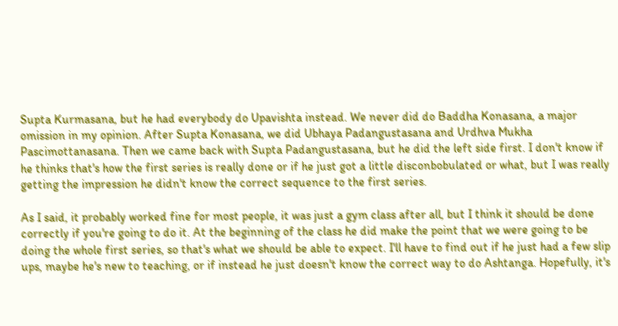Supta Kurmasana, but he had everybody do Upavishta instead. We never did do Baddha Konasana, a major omission in my opinion. After Supta Konasana, we did Ubhaya Padangustasana and Urdhva Mukha Pascimottanasana. Then we came back with Supta Padangustasana, but he did the left side first. I don't know if he thinks that's how the first series is really done or if he just got a little disconbobulated or what, but I was really getting the impression he didn't know the correct sequence to the first series.

As I said, it probably worked fine for most people, it was just a gym class after all, but I think it should be done correctly if you're going to do it. At the beginning of the class he did make the point that we were going to be doing the whole first series, so that's what we should be able to expect. I'll have to find out if he just had a few slip ups, maybe he's new to teaching, or if instead he just doesn't know the correct way to do Ashtanga. Hopefully, it's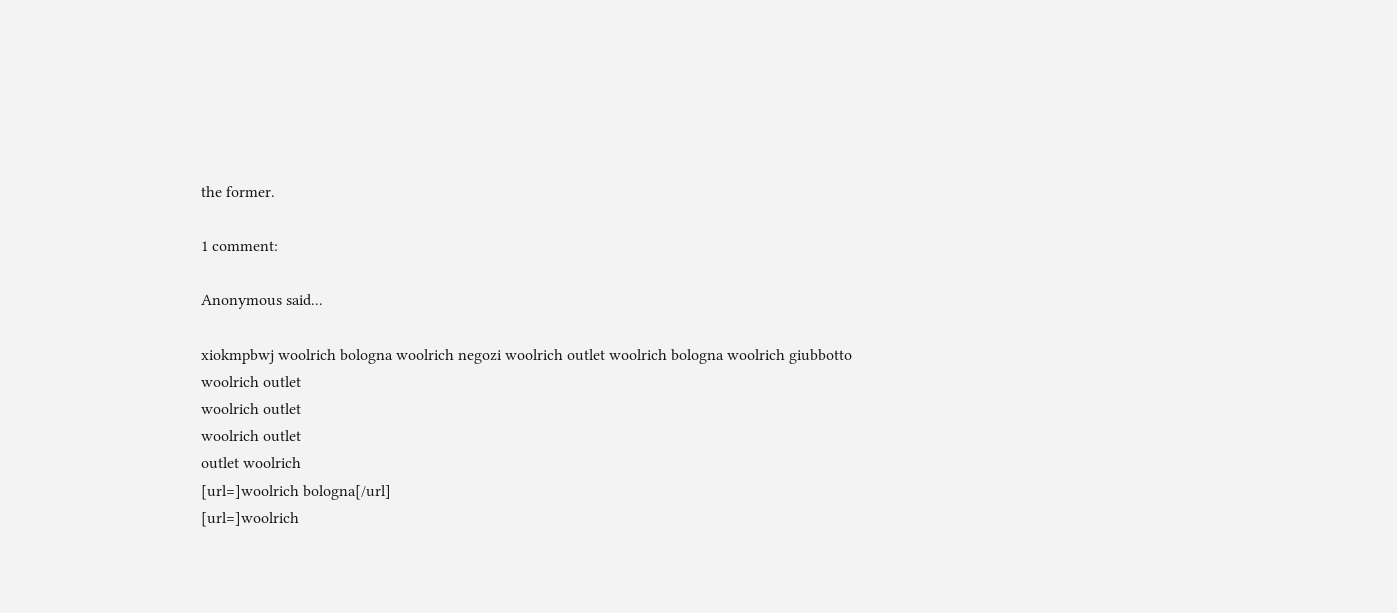the former.

1 comment:

Anonymous said...

xiokmpbwj woolrich bologna woolrich negozi woolrich outlet woolrich bologna woolrich giubbotto
woolrich outlet
woolrich outlet
woolrich outlet
outlet woolrich
[url=]woolrich bologna[/url]
[url=]woolrich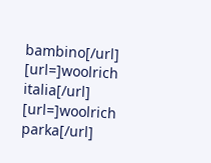bambino[/url]
[url=]woolrich italia[/url]
[url=]woolrich parka[/url]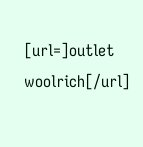[url=]outlet woolrich[/url]